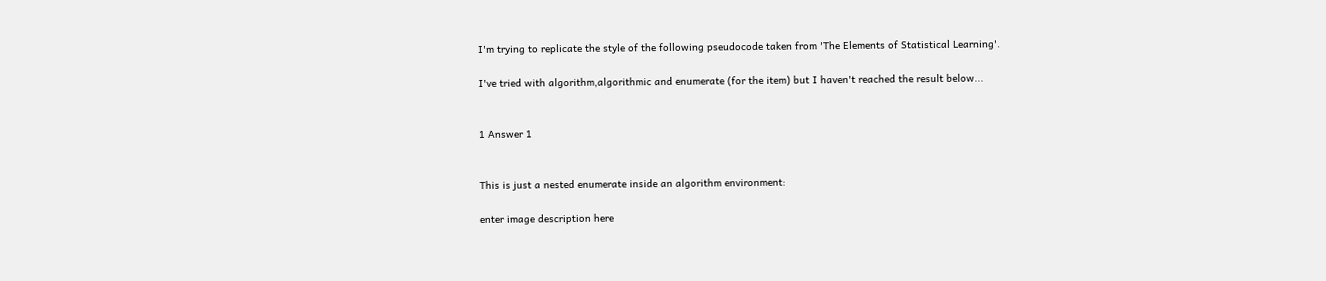I'm trying to replicate the style of the following pseudocode taken from 'The Elements of Statistical Learning'.

I've tried with algorithm,algorithmic and enumerate (for the item) but I haven't reached the result below...


1 Answer 1


This is just a nested enumerate inside an algorithm environment:

enter image description here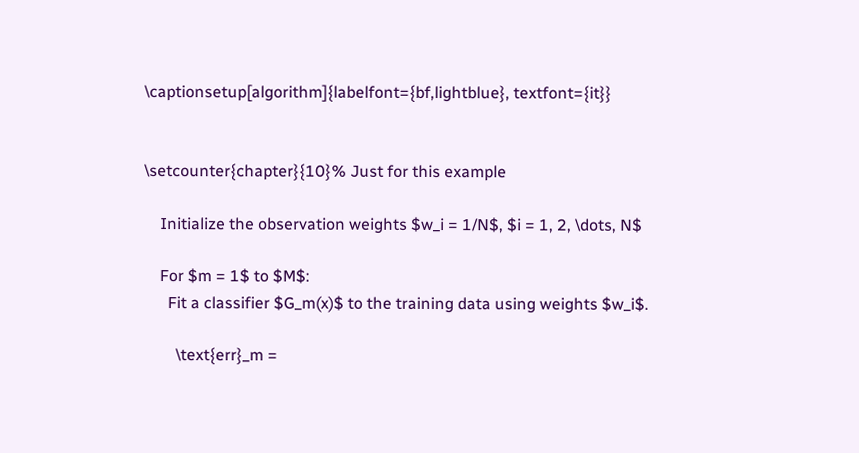\captionsetup[algorithm]{labelfont={bf,lightblue}, textfont={it}}


\setcounter{chapter}{10}% Just for this example

    Initialize the observation weights $w_i = 1/N$, $i = 1, 2, \dots, N$

    For $m = 1$ to $M$:
      Fit a classifier $G_m(x)$ to the training data using weights $w_i$.

        \text{err}_m =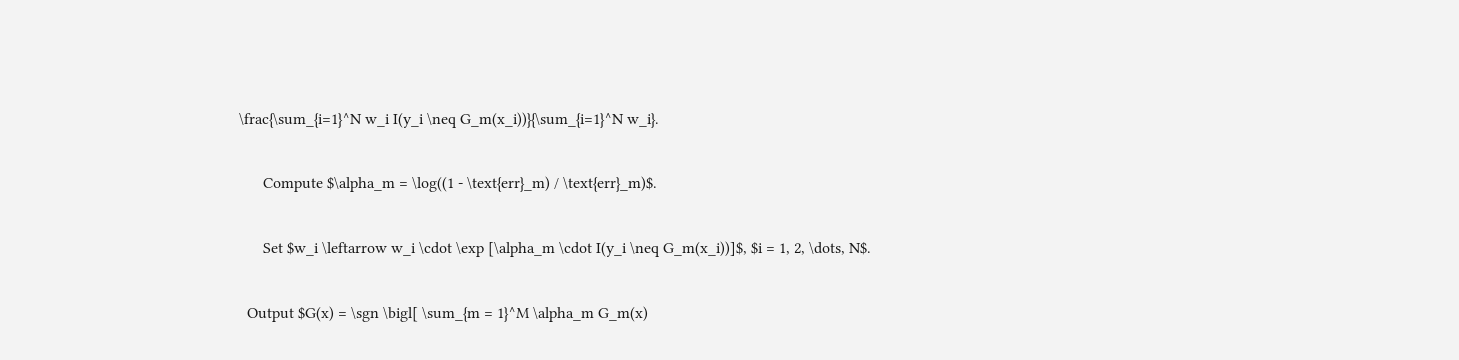\frac{\sum_{i=1}^N w_i I(y_i \neq G_m(x_i))}{\sum_{i=1}^N w_i}.

      Compute $\alpha_m = \log((1 - \text{err}_m) / \text{err}_m)$.

      Set $w_i \leftarrow w_i \cdot \exp [\alpha_m \cdot I(y_i \neq G_m(x_i))]$, $i = 1, 2, \dots, N$.

  Output $G(x) = \sgn \bigl[ \sum_{m = 1}^M \alpha_m G_m(x)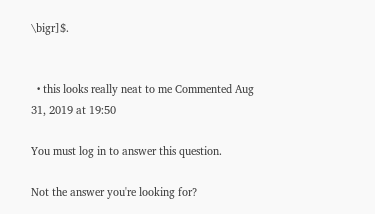\bigr]$.


  • this looks really neat to me Commented Aug 31, 2019 at 19:50

You must log in to answer this question.

Not the answer you're looking for?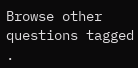Browse other questions tagged .